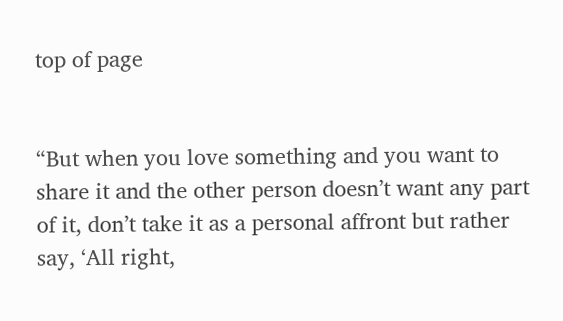top of page


“But when you love something and you want to share it and the other person doesn’t want any part of it, don’t take it as a personal affront but rather say, ‘All right,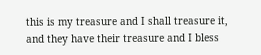this is my treasure and I shall treasure it, and they have their treasure and I bless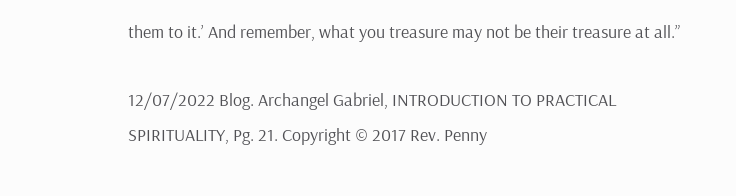them to it.’ And remember, what you treasure may not be their treasure at all.”

12/07/2022 Blog. Archangel Gabriel, INTRODUCTION TO PRACTICAL SPIRITUALITY, Pg. 21. Copyright © 2017 Rev. Penny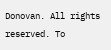Donovan. All rights reserved. To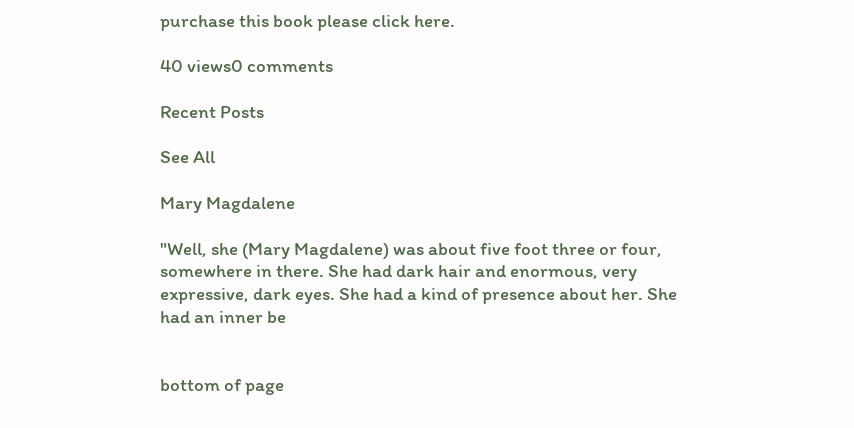purchase this book please click here.

40 views0 comments

Recent Posts

See All

Mary Magdalene

"Well, she (Mary Magdalene) was about five foot three or four, somewhere in there. She had dark hair and enormous, very expressive, dark eyes. She had a kind of presence about her. She had an inner be


bottom of page